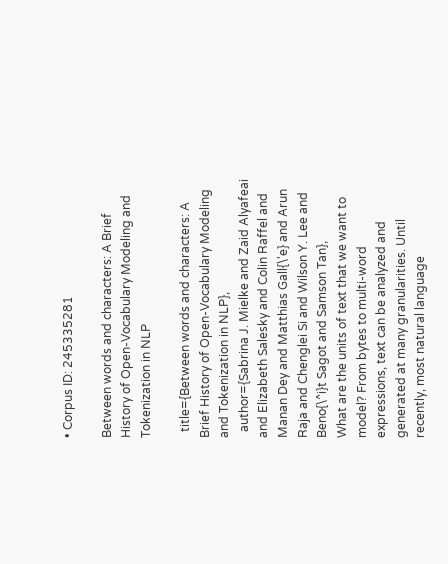• Corpus ID: 245335281

Between words and characters: A Brief History of Open-Vocabulary Modeling and Tokenization in NLP

  title={Between words and characters: A Brief History of Open-Vocabulary Modeling and Tokenization in NLP},
  author={Sabrina J. Mielke and Zaid Alyafeai and Elizabeth Salesky and Colin Raffel and Manan Dey and Matthias Gall{\'e} and Arun Raja and Chenglei Si and Wilson Y. Lee and Beno{\^i}t Sagot and Samson Tan},
What are the units of text that we want to model? From bytes to multi-word expressions, text can be analyzed and generated at many granularities. Until recently, most natural language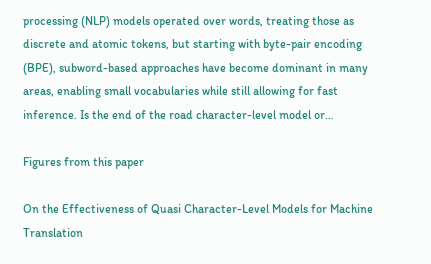processing (NLP) models operated over words, treating those as discrete and atomic tokens, but starting with byte-pair encoding (BPE), subword-based approaches have become dominant in many areas, enabling small vocabularies while still allowing for fast inference. Is the end of the road character-level model or…

Figures from this paper

On the Effectiveness of Quasi Character-Level Models for Machine Translation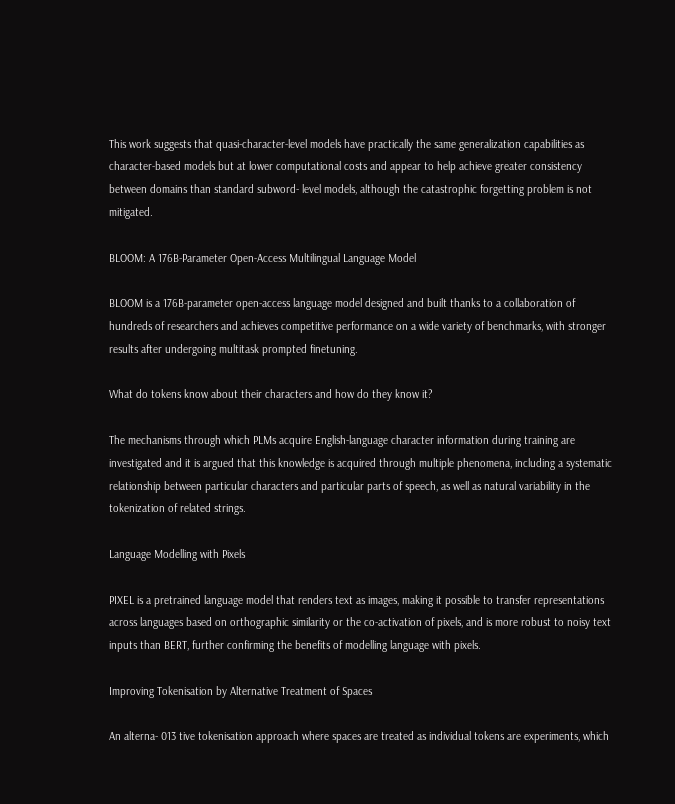This work suggests that quasi-character-level models have practically the same generalization capabilities as character-based models but at lower computational costs and appear to help achieve greater consistency between domains than standard subword- level models, although the catastrophic forgetting problem is not mitigated.

BLOOM: A 176B-Parameter Open-Access Multilingual Language Model

BLOOM is a 176B-parameter open-access language model designed and built thanks to a collaboration of hundreds of researchers and achieves competitive performance on a wide variety of benchmarks, with stronger results after undergoing multitask prompted finetuning.

What do tokens know about their characters and how do they know it?

The mechanisms through which PLMs acquire English-language character information during training are investigated and it is argued that this knowledge is acquired through multiple phenomena, including a systematic relationship between particular characters and particular parts of speech, as well as natural variability in the tokenization of related strings.

Language Modelling with Pixels

PIXEL is a pretrained language model that renders text as images, making it possible to transfer representations across languages based on orthographic similarity or the co-activation of pixels, and is more robust to noisy text inputs than BERT, further confirming the benefits of modelling language with pixels.

Improving Tokenisation by Alternative Treatment of Spaces

An alterna- 013 tive tokenisation approach where spaces are treated as individual tokens are experiments, which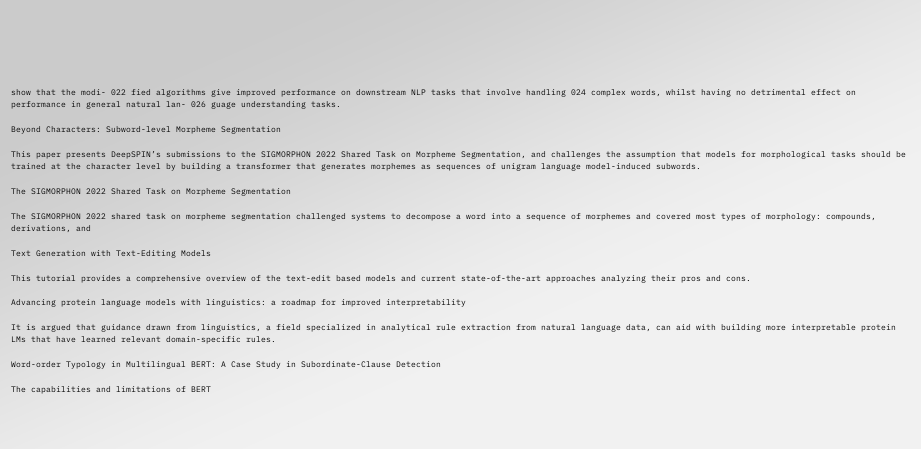show that the modi- 022 fied algorithms give improved performance on downstream NLP tasks that involve handling 024 complex words, whilst having no detrimental effect on performance in general natural lan- 026 guage understanding tasks.

Beyond Characters: Subword-level Morpheme Segmentation

This paper presents DeepSPIN’s submissions to the SIGMORPHON 2022 Shared Task on Morpheme Segmentation, and challenges the assumption that models for morphological tasks should be trained at the character level by building a transformer that generates morphemes as sequences of unigram language model-induced subwords.

The SIGMORPHON 2022 Shared Task on Morpheme Segmentation

The SIGMORPHON 2022 shared task on morpheme segmentation challenged systems to decompose a word into a sequence of morphemes and covered most types of morphology: compounds, derivations, and

Text Generation with Text-Editing Models

This tutorial provides a comprehensive overview of the text-edit based models and current state-of-the-art approaches analyzing their pros and cons.

Advancing protein language models with linguistics: a roadmap for improved interpretability

It is argued that guidance drawn from linguistics, a field specialized in analytical rule extraction from natural language data, can aid with building more interpretable protein LMs that have learned relevant domain-specific rules.

Word-order Typology in Multilingual BERT: A Case Study in Subordinate-Clause Detection

The capabilities and limitations of BERT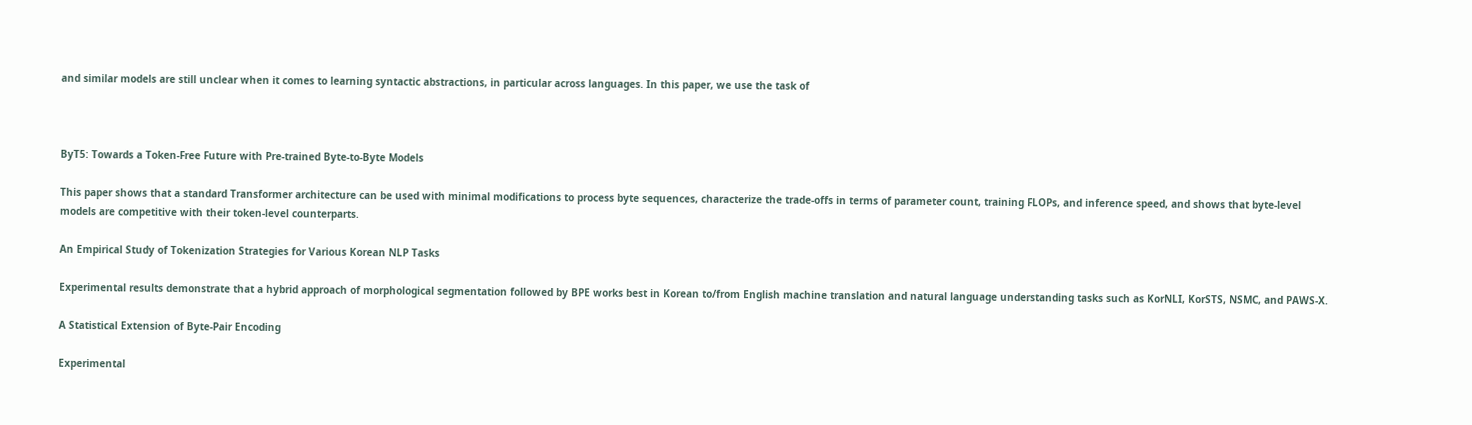and similar models are still unclear when it comes to learning syntactic abstractions, in particular across languages. In this paper, we use the task of



ByT5: Towards a Token-Free Future with Pre-trained Byte-to-Byte Models

This paper shows that a standard Transformer architecture can be used with minimal modifications to process byte sequences, characterize the trade-offs in terms of parameter count, training FLOPs, and inference speed, and shows that byte-level models are competitive with their token-level counterparts.

An Empirical Study of Tokenization Strategies for Various Korean NLP Tasks

Experimental results demonstrate that a hybrid approach of morphological segmentation followed by BPE works best in Korean to/from English machine translation and natural language understanding tasks such as KorNLI, KorSTS, NSMC, and PAWS-X.

A Statistical Extension of Byte-Pair Encoding

Experimental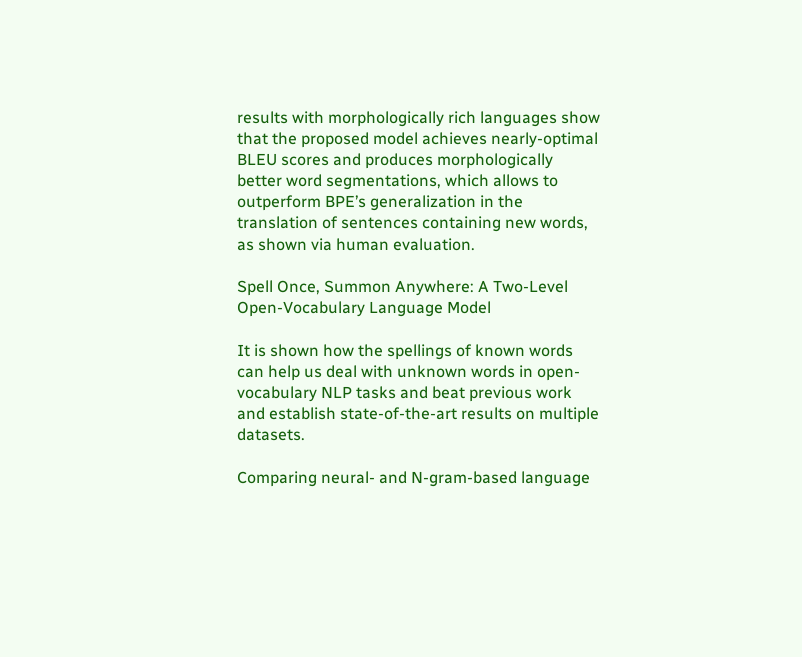results with morphologically rich languages show that the proposed model achieves nearly-optimal BLEU scores and produces morphologically better word segmentations, which allows to outperform BPE’s generalization in the translation of sentences containing new words, as shown via human evaluation.

Spell Once, Summon Anywhere: A Two-Level Open-Vocabulary Language Model

It is shown how the spellings of known words can help us deal with unknown words in open-vocabulary NLP tasks and beat previous work and establish state-of-the-art results on multiple datasets.

Comparing neural‐ and N‐gram‐based language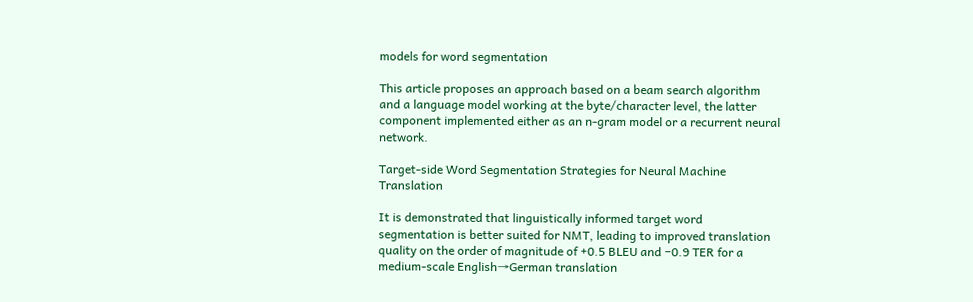models for word segmentation

This article proposes an approach based on a beam search algorithm and a language model working at the byte/character level, the latter component implemented either as an n‐gram model or a recurrent neural network.

Target-side Word Segmentation Strategies for Neural Machine Translation

It is demonstrated that linguistically informed target word segmentation is better suited for NMT, leading to improved translation quality on the order of magnitude of +0.5 BLEU and −0.9 TER for a medium-scale English→German translation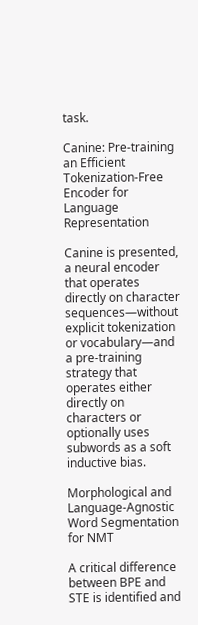task.

Canine: Pre-training an Efficient Tokenization-Free Encoder for Language Representation

Canine is presented, a neural encoder that operates directly on character sequences—without explicit tokenization or vocabulary—and a pre-training strategy that operates either directly on characters or optionally uses subwords as a soft inductive bias.

Morphological and Language-Agnostic Word Segmentation for NMT

A critical difference between BPE and STE is identified and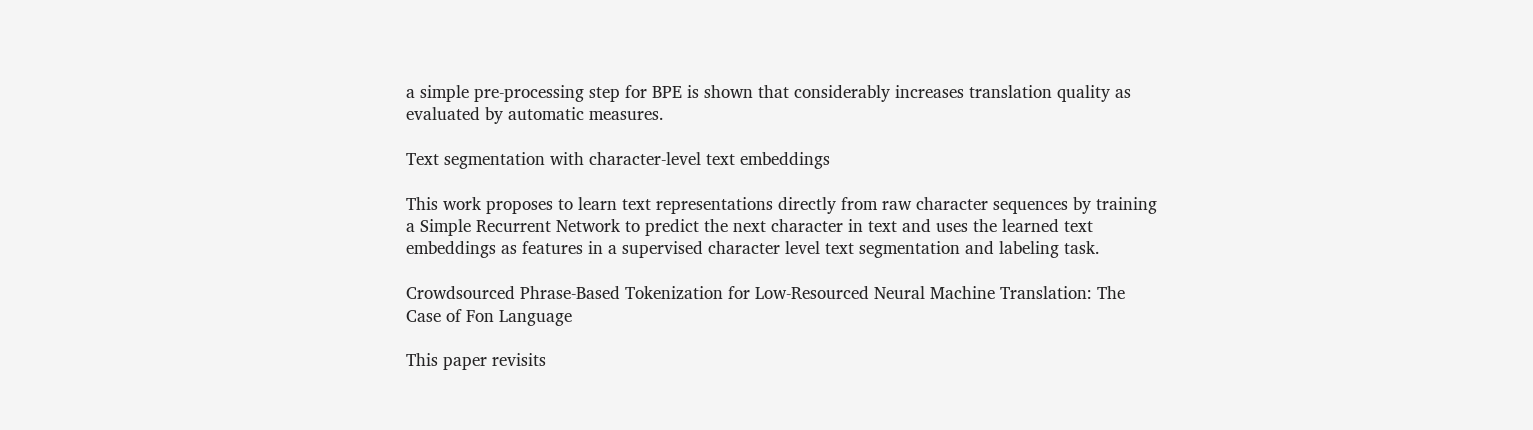a simple pre-processing step for BPE is shown that considerably increases translation quality as evaluated by automatic measures.

Text segmentation with character-level text embeddings

This work proposes to learn text representations directly from raw character sequences by training a Simple Recurrent Network to predict the next character in text and uses the learned text embeddings as features in a supervised character level text segmentation and labeling task.

Crowdsourced Phrase-Based Tokenization for Low-Resourced Neural Machine Translation: The Case of Fon Language

This paper revisits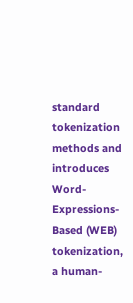standard tokenization methods and introduces Word-Expressions-Based (WEB) tokenization, a human-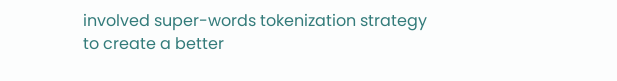involved super-words tokenization strategy to create a better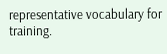representative vocabulary for training.